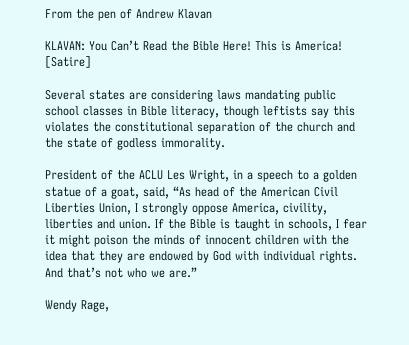From the pen of Andrew Klavan

KLAVAN: You Can’t Read the Bible Here! This is America! [Satire]

Several states are considering laws mandating public school classes in Bible literacy, though leftists say this violates the constitutional separation of the church and the state of godless immorality.

President of the ACLU Les Wright, in a speech to a golden statue of a goat, said, “As head of the American Civil Liberties Union, I strongly oppose America, civility, liberties and union. If the Bible is taught in schools, I fear it might poison the minds of innocent children with the idea that they are endowed by God with individual rights. And that’s not who we are.”

Wendy Rage,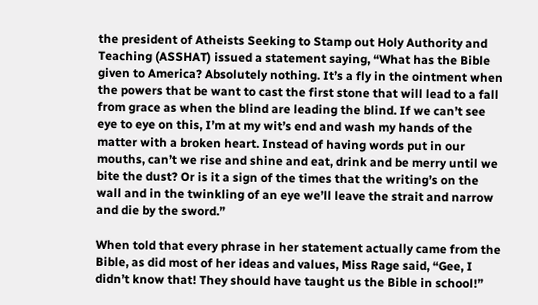the president of Atheists Seeking to Stamp out Holy Authority and Teaching (ASSHAT) issued a statement saying, “What has the Bible given to America? Absolutely nothing. It’s a fly in the ointment when the powers that be want to cast the first stone that will lead to a fall from grace as when the blind are leading the blind. If we can’t see eye to eye on this, I’m at my wit’s end and wash my hands of the matter with a broken heart. Instead of having words put in our mouths, can’t we rise and shine and eat, drink and be merry until we bite the dust? Or is it a sign of the times that the writing’s on the wall and in the twinkling of an eye we’ll leave the strait and narrow and die by the sword.”

When told that every phrase in her statement actually came from the Bible, as did most of her ideas and values, Miss Rage said, “Gee, I didn’t know that! They should have taught us the Bible in school!”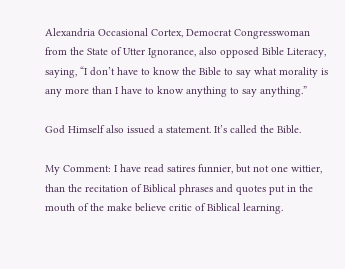Alexandria Occasional Cortex, Democrat Congresswoman from the State of Utter Ignorance, also opposed Bible Literacy, saying, “I don’t have to know the Bible to say what morality is any more than I have to know anything to say anything.”

God Himself also issued a statement. It’s called the Bible.

My Comment: I have read satires funnier, but not one wittier, than the recitation of Biblical phrases and quotes put in the mouth of the make believe critic of Biblical learning.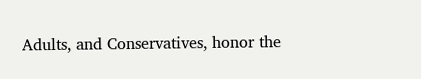Adults, and Conservatives, honor the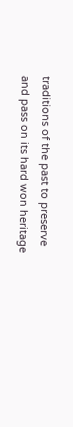traditions of the past to preserve and pass on its hard won heritage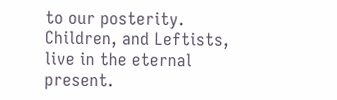to our posterity. Children, and Leftists, live in the eternal present.